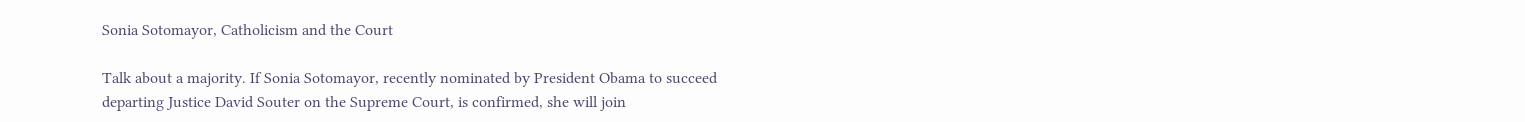Sonia Sotomayor, Catholicism and the Court

Talk about a majority. If Sonia Sotomayor, recently nominated by President Obama to succeed departing Justice David Souter on the Supreme Court, is confirmed, she will join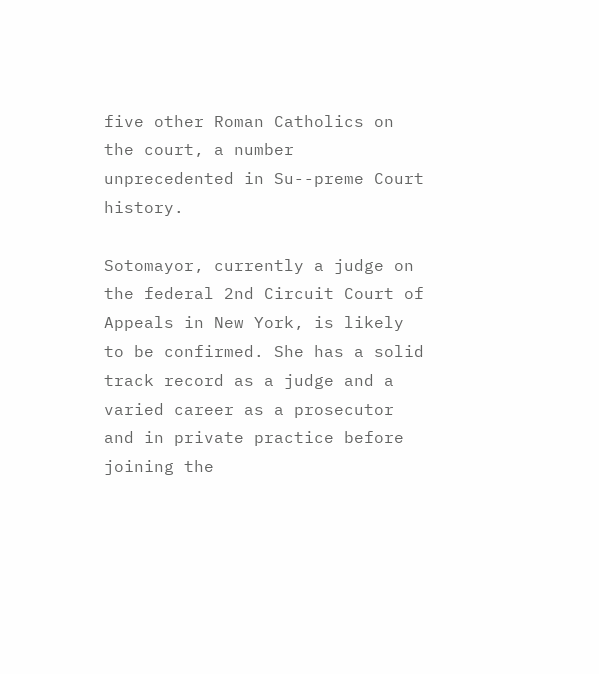five other Roman Catholics on the court, a number unprecedented in Su--preme Court history.

Sotomayor, currently a judge on the federal 2nd Circuit Court of Appeals in New York, is likely to be confirmed. She has a solid track record as a judge and a varied career as a prosecutor and in private practice before joining the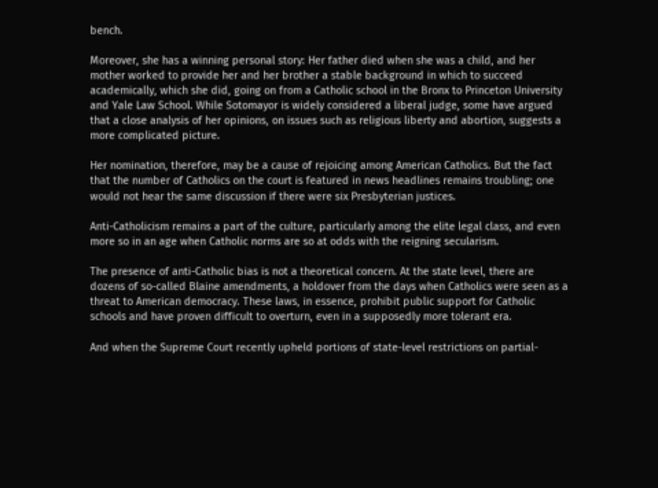bench.

Moreover, she has a winning personal story: Her father died when she was a child, and her mother worked to provide her and her brother a stable background in which to succeed academically, which she did, going on from a Catholic school in the Bronx to Princeton University and Yale Law School. While Sotomayor is widely considered a liberal judge, some have argued that a close analysis of her opinions, on issues such as religious liberty and abortion, suggests a more complicated picture.

Her nomination, therefore, may be a cause of rejoicing among American Catholics. But the fact that the number of Catholics on the court is featured in news headlines remains troubling; one would not hear the same discussion if there were six Presbyterian justices.

Anti-Catholicism remains a part of the culture, particularly among the elite legal class, and even more so in an age when Catholic norms are so at odds with the reigning secularism.

The presence of anti-Catholic bias is not a theoretical concern. At the state level, there are dozens of so-called Blaine amendments, a holdover from the days when Catholics were seen as a threat to American democracy. These laws, in essence, prohibit public support for Catholic schools and have proven difficult to overturn, even in a supposedly more tolerant era.

And when the Supreme Court recently upheld portions of state-level restrictions on partial-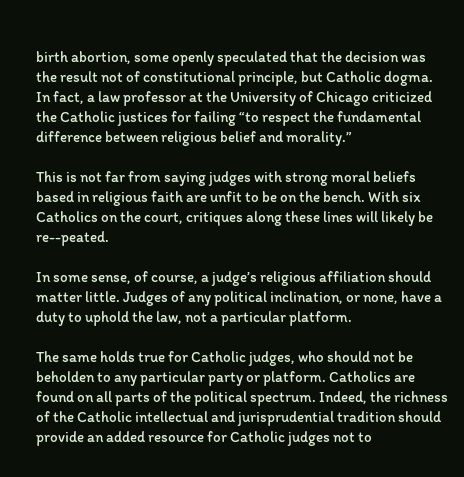birth abortion, some openly speculated that the decision was the result not of constitutional principle, but Catholic dogma. In fact, a law professor at the University of Chicago criticized the Catholic justices for failing “to respect the fundamental difference between religious belief and morality.”

This is not far from saying judges with strong moral beliefs based in religious faith are unfit to be on the bench. With six Catholics on the court, critiques along these lines will likely be re--peated.

In some sense, of course, a judge’s religious affiliation should matter little. Judges of any political inclination, or none, have a duty to uphold the law, not a particular platform.

The same holds true for Catholic judges, who should not be beholden to any particular party or platform. Catholics are found on all parts of the political spectrum. Indeed, the richness of the Catholic intellectual and jurisprudential tradition should provide an added resource for Catholic judges not to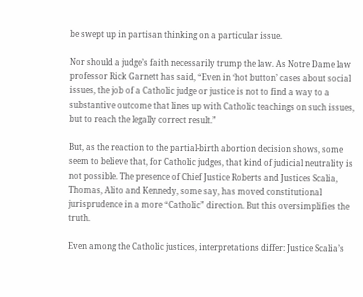be swept up in partisan thinking on a particular issue.

Nor should a judge’s faith necessarily trump the law. As Notre Dame law professor Rick Garnett has said, “Even in ‘hot button’ cases about social issues, the job of a Catholic judge or justice is not to find a way to a substantive outcome that lines up with Catholic teachings on such issues, but to reach the legally correct result.”

But, as the reaction to the partial-birth abortion decision shows, some seem to believe that, for Catholic judges, that kind of judicial neutrality is not possible. The presence of Chief Justice Roberts and Justices Scalia, Thomas, Alito and Kennedy, some say, has moved constitutional jurisprudence in a more “Catholic” direction. But this oversimplifies the truth.

Even among the Catholic justices, interpretations differ: Justice Scalia’s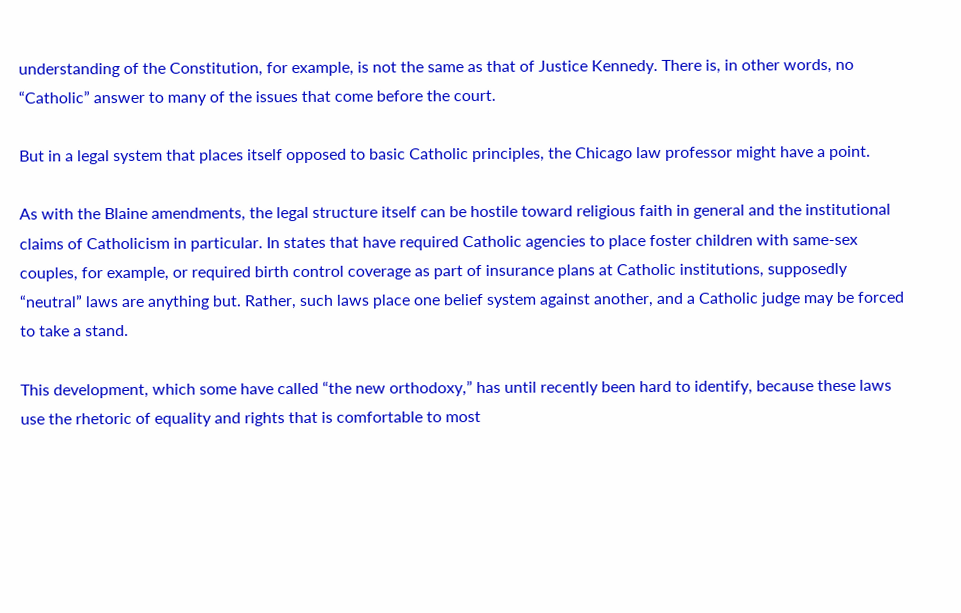understanding of the Constitution, for example, is not the same as that of Justice Kennedy. There is, in other words, no “Catholic” answer to many of the issues that come before the court.

But in a legal system that places itself opposed to basic Catholic principles, the Chicago law professor might have a point.

As with the Blaine amendments, the legal structure itself can be hostile toward religious faith in general and the institutional claims of Catholicism in particular. In states that have required Catholic agencies to place foster children with same-sex couples, for example, or required birth control coverage as part of insurance plans at Catholic institutions, supposedly “neutral” laws are anything but. Rather, such laws place one belief system against another, and a Catholic judge may be forced to take a stand.

This development, which some have called “the new orthodoxy,” has until recently been hard to identify, because these laws use the rhetoric of equality and rights that is comfortable to most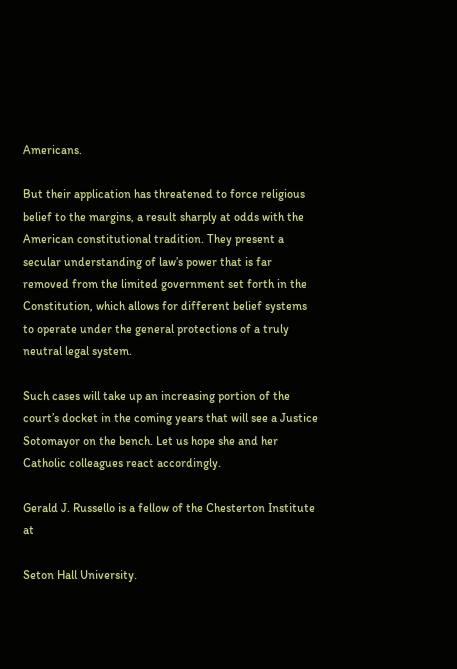Americans.

But their application has threatened to force religious belief to the margins, a result sharply at odds with the American constitutional tradition. They present a secular understanding of law’s power that is far removed from the limited government set forth in the Constitution, which allows for different belief systems to operate under the general protections of a truly neutral legal system.

Such cases will take up an increasing portion of the court’s docket in the coming years that will see a Justice Sotomayor on the bench. Let us hope she and her Catholic colleagues react accordingly.

Gerald J. Russello is a fellow of the Chesterton Institute at

Seton Hall University.